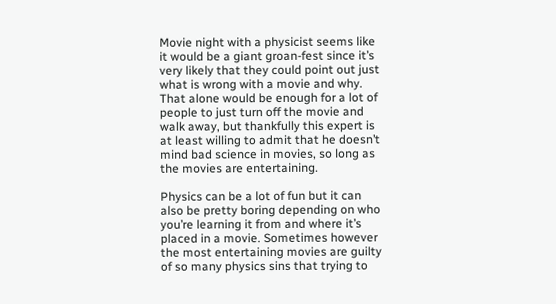Movie night with a physicist seems like it would be a giant groan-fest since it’s very likely that they could point out just what is wrong with a movie and why. That alone would be enough for a lot of people to just turn off the movie and walk away, but thankfully this expert is at least willing to admit that he doesn’t mind bad science in movies, so long as the movies are entertaining.

Physics can be a lot of fun but it can also be pretty boring depending on who you’re learning it from and where it’s placed in a movie. Sometimes however the most entertaining movies are guilty of so many physics sins that trying to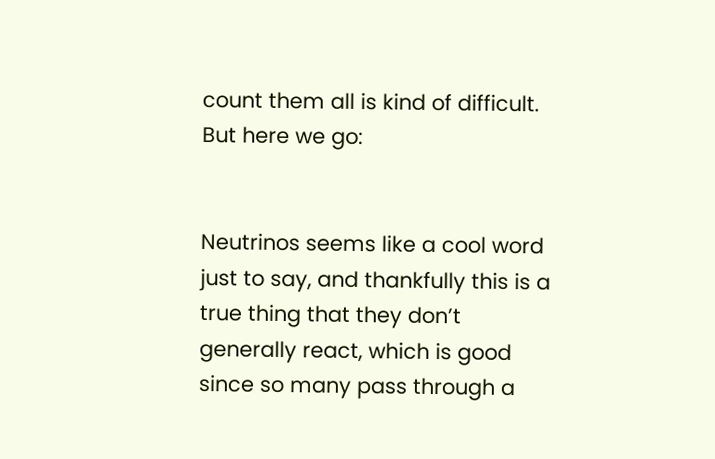count them all is kind of difficult. But here we go:


Neutrinos seems like a cool word just to say, and thankfully this is a true thing that they don’t generally react, which is good since so many pass through a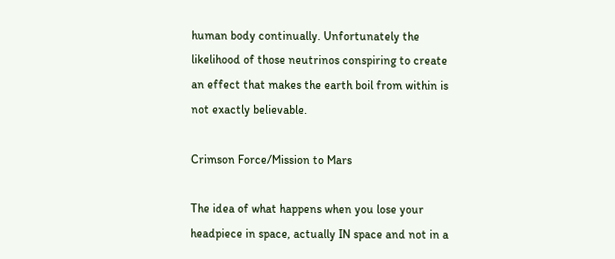human body continually. Unfortunately the likelihood of those neutrinos conspiring to create an effect that makes the earth boil from within is not exactly believable.

Crimson Force/Mission to Mars

The idea of what happens when you lose your headpiece in space, actually IN space and not in a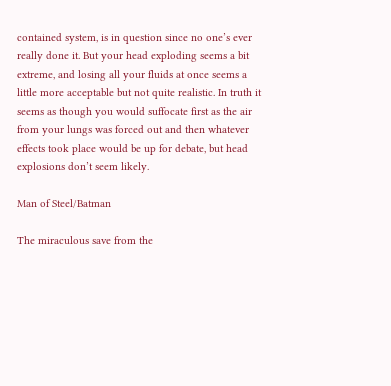contained system, is in question since no one’s ever really done it. But your head exploding seems a bit extreme, and losing all your fluids at once seems a little more acceptable but not quite realistic. In truth it seems as though you would suffocate first as the air from your lungs was forced out and then whatever effects took place would be up for debate, but head explosions don’t seem likely.

Man of Steel/Batman

The miraculous save from the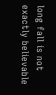long fall is not exactly believable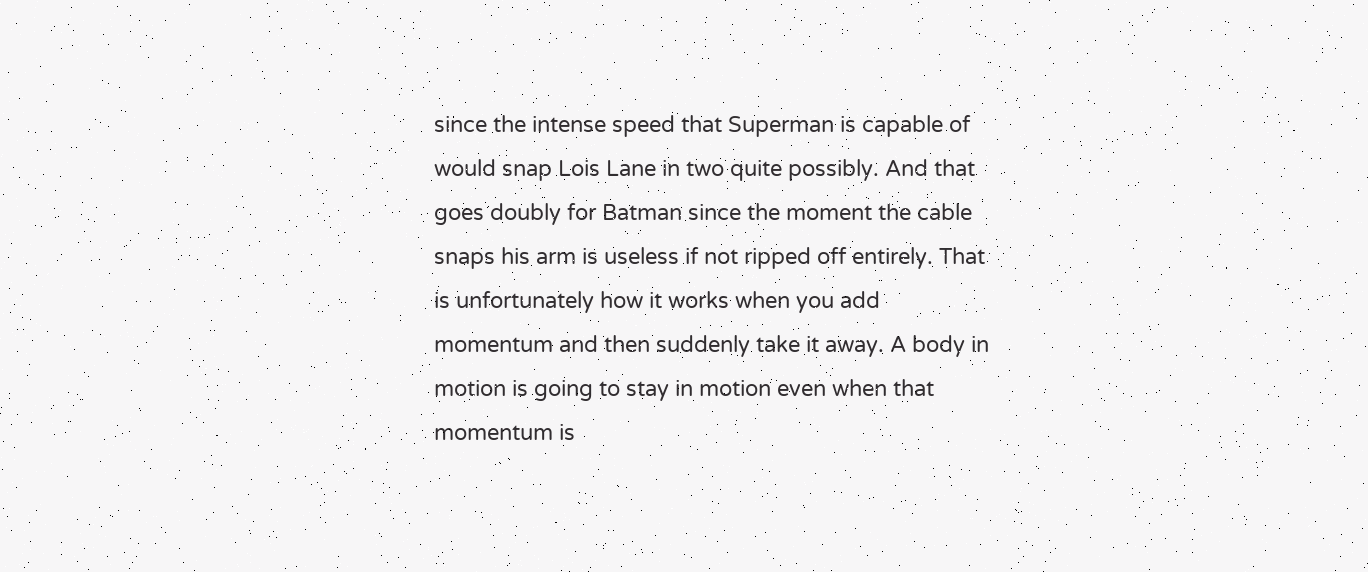since the intense speed that Superman is capable of would snap Lois Lane in two quite possibly. And that goes doubly for Batman since the moment the cable snaps his arm is useless if not ripped off entirely. That is unfortunately how it works when you add momentum and then suddenly take it away. A body in motion is going to stay in motion even when that momentum is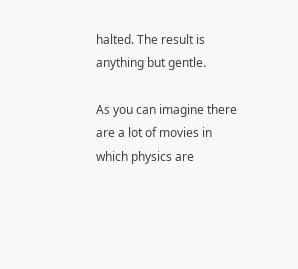halted. The result is anything but gentle.

As you can imagine there are a lot of movies in which physics are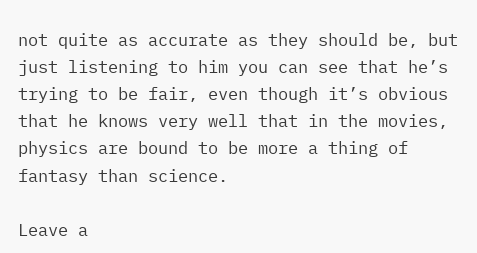not quite as accurate as they should be, but just listening to him you can see that he’s trying to be fair, even though it’s obvious that he knows very well that in the movies, physics are bound to be more a thing of fantasy than science.

Leave a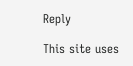Reply

This site uses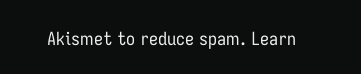Akismet to reduce spam. Learn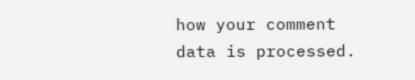how your comment data is processed.